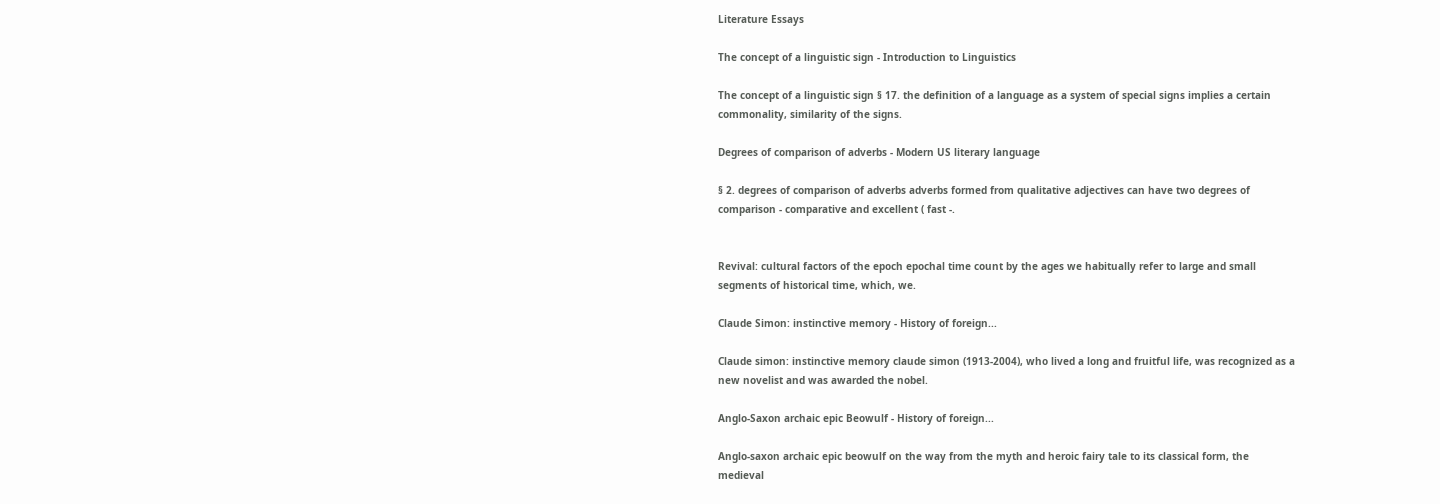Literature Essays

The concept of a linguistic sign - Introduction to Linguistics

The concept of a linguistic sign § 17. the definition of a language as a system of special signs implies a certain commonality, similarity of the signs.

Degrees of comparison of adverbs - Modern US literary language

§ 2. degrees of comparison of adverbs adverbs formed from qualitative adjectives can have two degrees of comparison - comparative and excellent ( fast -.


Revival: cultural factors of the epoch epochal time count by the ages we habitually refer to large and small segments of historical time, which, we.

Claude Simon: instinctive memory - History of foreign...

Claude simon: instinctive memory claude simon (1913-2004), who lived a long and fruitful life, was recognized as a new novelist and was awarded the nobel.

Anglo-Saxon archaic epic Beowulf - History of foreign...

Anglo-saxon archaic epic beowulf on the way from the myth and heroic fairy tale to its classical form, the medieval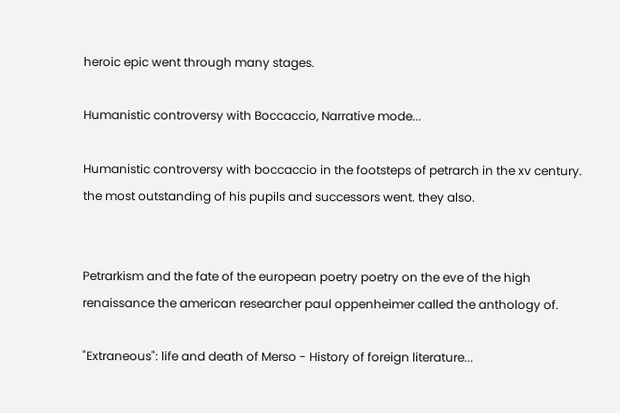heroic epic went through many stages.

Humanistic controversy with Boccaccio, Narrative mode...

Humanistic controversy with boccaccio in the footsteps of petrarch in the xv century. the most outstanding of his pupils and successors went. they also.


Petrarkism and the fate of the european poetry poetry on the eve of the high renaissance the american researcher paul oppenheimer called the anthology of.

"Extraneous": life and death of Merso - History of foreign literature...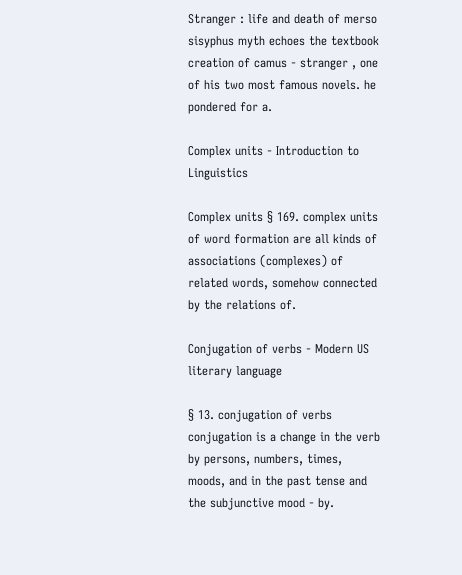Stranger : life and death of merso sisyphus myth echoes the textbook creation of camus - stranger , one of his two most famous novels. he pondered for a.

Complex units - Introduction to Linguistics

Complex units § 169. complex units of word formation are all kinds of associations (complexes) of related words, somehow connected by the relations of.

Conjugation of verbs - Modern US literary language

§ 13. conjugation of verbs conjugation is a change in the verb by persons, numbers, times, moods, and in the past tense and the subjunctive mood - by.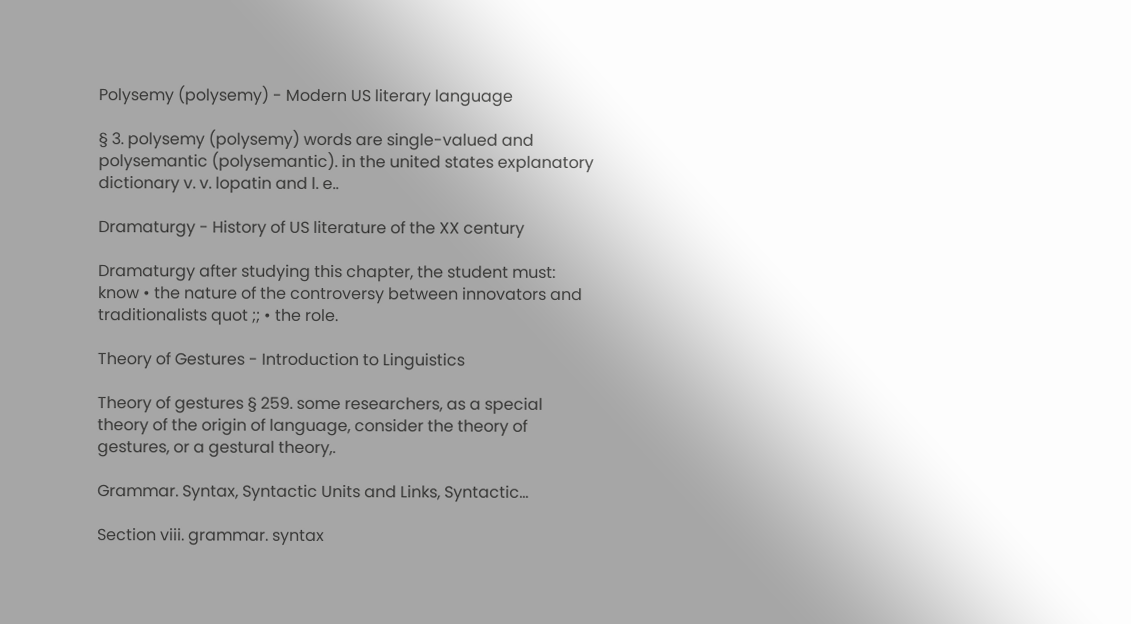Polysemy (polysemy) - Modern US literary language

§ 3. polysemy (polysemy) words are single-valued and polysemantic (polysemantic). in the united states explanatory dictionary v. v. lopatin and l. e..

Dramaturgy - History of US literature of the XX century

Dramaturgy after studying this chapter, the student must: know • the nature of the controversy between innovators and traditionalists quot ;; • the role.

Theory of Gestures - Introduction to Linguistics

Theory of gestures § 259. some researchers, as a special theory of the origin of language, consider the theory of gestures, or a gestural theory,.

Grammar. Syntax, Syntactic Units and Links, Syntactic...

Section viii. grammar. syntax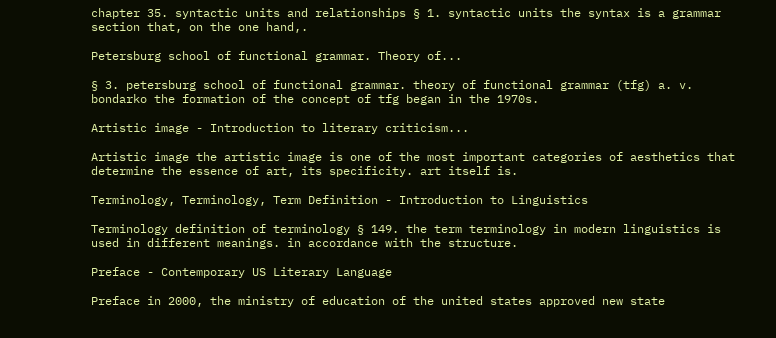chapter 35. syntactic units and relationships § 1. syntactic units the syntax is a grammar section that, on the one hand,.

Petersburg school of functional grammar. Theory of...

§ 3. petersburg school of functional grammar. theory of functional grammar (tfg) a. v. bondarko the formation of the concept of tfg began in the 1970s.

Artistic image - Introduction to literary criticism...

Artistic image the artistic image is one of the most important categories of aesthetics that determine the essence of art, its specificity. art itself is.

Terminology, Terminology, Term Definition - Introduction to Linguistics

Terminology definition of terminology § 149. the term terminology in modern linguistics is used in different meanings. in accordance with the structure.

Preface - Contemporary US Literary Language

Preface in 2000, the ministry of education of the united states approved new state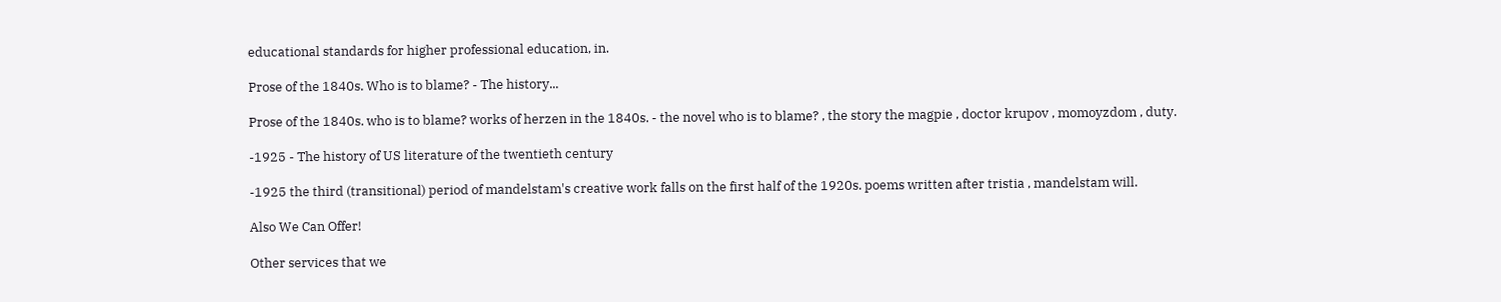educational standards for higher professional education, in.

Prose of the 1840s. Who is to blame? - The history...

Prose of the 1840s. who is to blame? works of herzen in the 1840s. - the novel who is to blame? , the story the magpie , doctor krupov , momoyzdom , duty.

-1925 - The history of US literature of the twentieth century

-1925 the third (transitional) period of mandelstam's creative work falls on the first half of the 1920s. poems written after tristia , mandelstam will.

Also We Can Offer!

Other services that we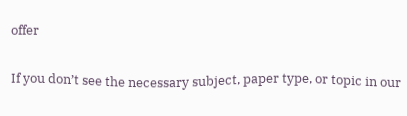offer

If you don’t see the necessary subject, paper type, or topic in our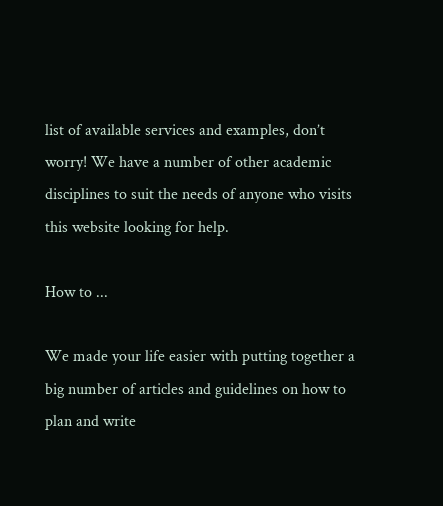list of available services and examples, don’t worry! We have a number of other academic disciplines to suit the needs of anyone who visits this website looking for help.

How to ...

We made your life easier with putting together a big number of articles and guidelines on how to plan and write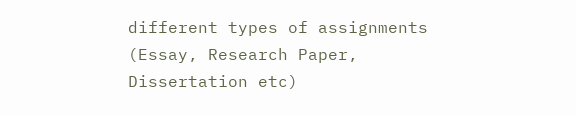different types of assignments (Essay, Research Paper, Dissertation etc)